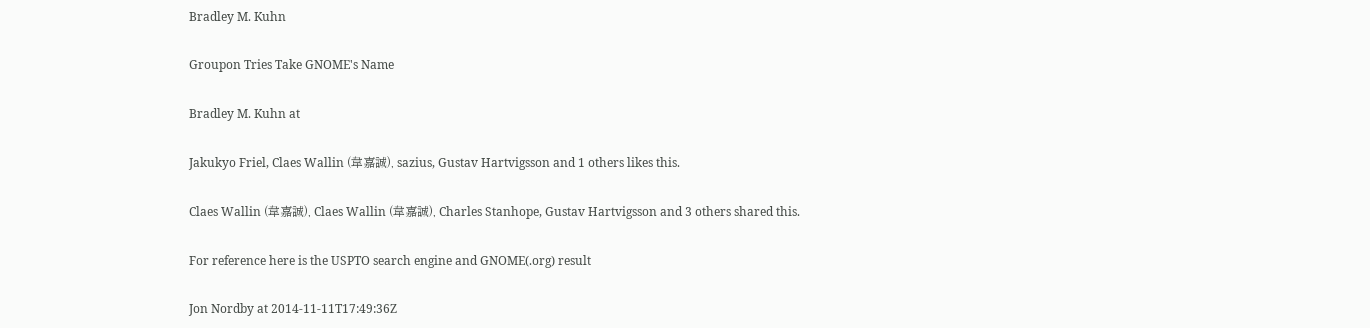Bradley M. Kuhn

Groupon Tries Take GNOME's Name

Bradley M. Kuhn at

Jakukyo Friel, Claes Wallin (韋嘉誠), sazius, Gustav Hartvigsson and 1 others likes this.

Claes Wallin (韋嘉誠), Claes Wallin (韋嘉誠), Charles Stanhope, Gustav Hartvigsson and 3 others shared this.

For reference here is the USPTO search engine and GNOME(.org) result

Jon Nordby at 2014-11-11T17:49:36Z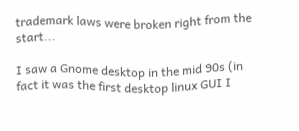trademark laws were broken right from the start...

I saw a Gnome desktop in the mid 90s (in fact it was the first desktop linux GUI I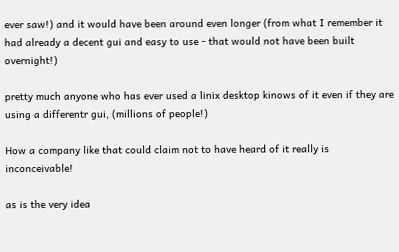ever saw!) and it would have been around even longer (from what I remember it had already a decent gui and easy to use - that would not have been built overnight!)

pretty much anyone who has ever used a linix desktop kinows of it even if they are using a differentr gui, (millions of people!)

How a company like that could claim not to have heard of it really is inconceivable!

as is the very idea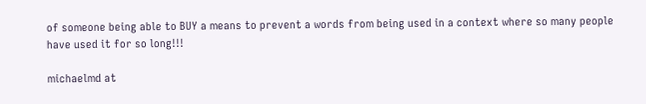of someone being able to BUY a means to prevent a words from being used in a context where so many people have used it for so long!!!

michaelmd at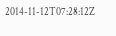2014-11-12T07:28:12Z